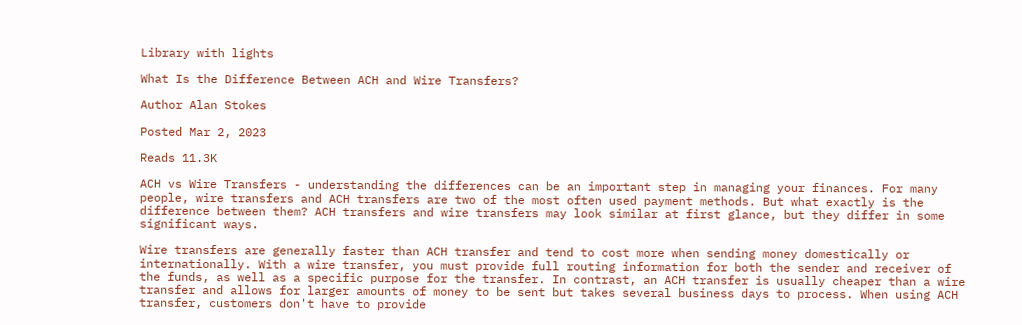Library with lights

What Is the Difference Between ACH and Wire Transfers?

Author Alan Stokes

Posted Mar 2, 2023

Reads 11.3K

ACH vs Wire Transfers - understanding the differences can be an important step in managing your finances. For many people, wire transfers and ACH transfers are two of the most often used payment methods. But what exactly is the difference between them? ACH transfers and wire transfers may look similar at first glance, but they differ in some significant ways.

Wire transfers are generally faster than ACH transfer and tend to cost more when sending money domestically or internationally. With a wire transfer, you must provide full routing information for both the sender and receiver of the funds, as well as a specific purpose for the transfer. In contrast, an ACH transfer is usually cheaper than a wire transfer and allows for larger amounts of money to be sent but takes several business days to process. When using ACH transfer, customers don't have to provide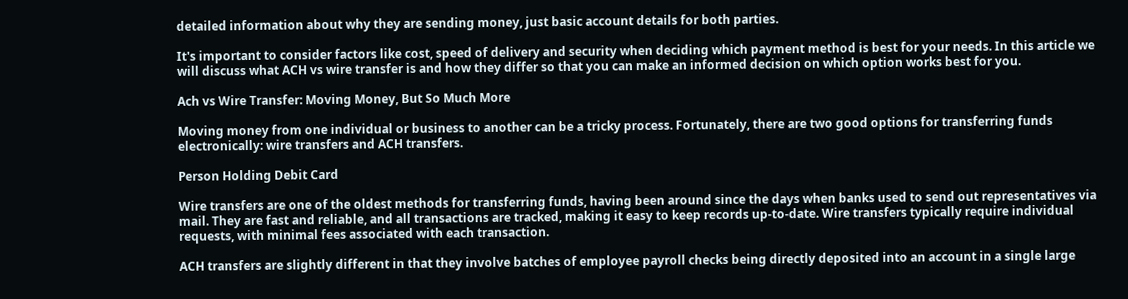detailed information about why they are sending money, just basic account details for both parties.

It's important to consider factors like cost, speed of delivery and security when deciding which payment method is best for your needs. In this article we will discuss what ACH vs wire transfer is and how they differ so that you can make an informed decision on which option works best for you.

Ach vs Wire Transfer: Moving Money, But So Much More

Moving money from one individual or business to another can be a tricky process. Fortunately, there are two good options for transferring funds electronically: wire transfers and ACH transfers.

Person Holding Debit Card

Wire transfers are one of the oldest methods for transferring funds, having been around since the days when banks used to send out representatives via mail. They are fast and reliable, and all transactions are tracked, making it easy to keep records up-to-date. Wire transfers typically require individual requests, with minimal fees associated with each transaction.

ACH transfers are slightly different in that they involve batches of employee payroll checks being directly deposited into an account in a single large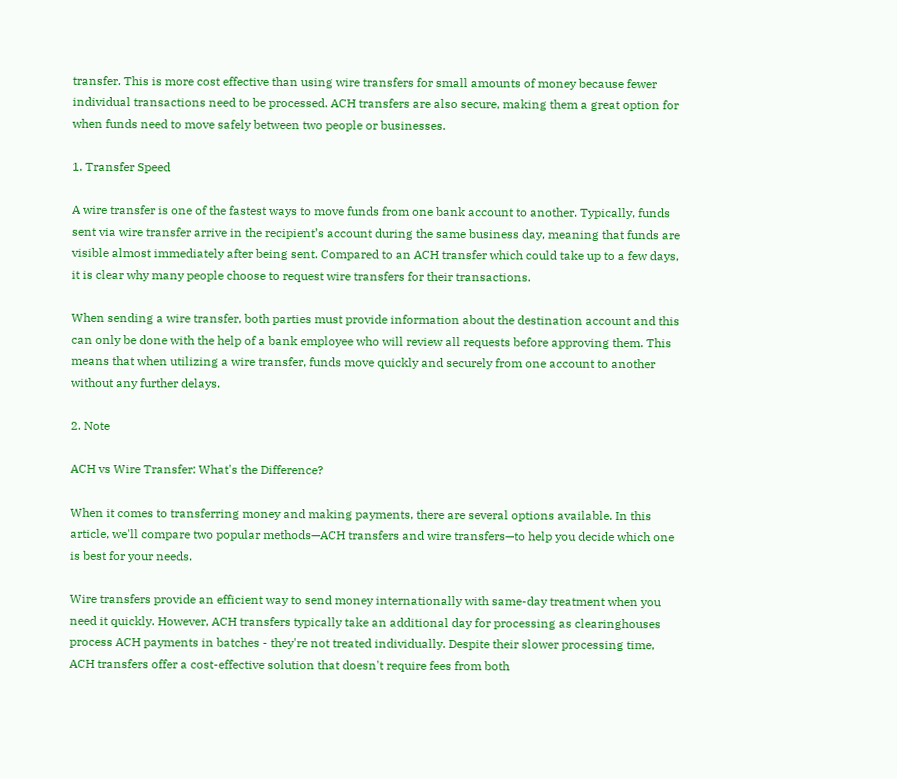transfer. This is more cost effective than using wire transfers for small amounts of money because fewer individual transactions need to be processed. ACH transfers are also secure, making them a great option for when funds need to move safely between two people or businesses.

1. Transfer Speed

A wire transfer is one of the fastest ways to move funds from one bank account to another. Typically, funds sent via wire transfer arrive in the recipient’s account during the same business day, meaning that funds are visible almost immediately after being sent. Compared to an ACH transfer which could take up to a few days, it is clear why many people choose to request wire transfers for their transactions.

When sending a wire transfer, both parties must provide information about the destination account and this can only be done with the help of a bank employee who will review all requests before approving them. This means that when utilizing a wire transfer, funds move quickly and securely from one account to another without any further delays.

2. Note

ACH vs Wire Transfer: What's the Difference?

When it comes to transferring money and making payments, there are several options available. In this article, we'll compare two popular methods—ACH transfers and wire transfers—to help you decide which one is best for your needs.

Wire transfers provide an efficient way to send money internationally with same-day treatment when you need it quickly. However, ACH transfers typically take an additional day for processing as clearinghouses process ACH payments in batches - they're not treated individually. Despite their slower processing time, ACH transfers offer a cost-effective solution that doesn't require fees from both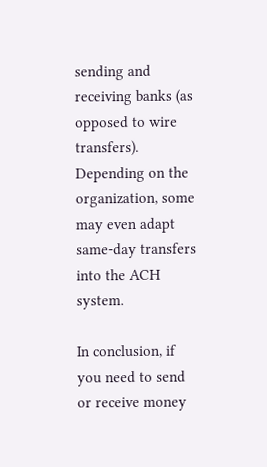sending and receiving banks (as opposed to wire transfers). Depending on the organization, some may even adapt same-day transfers into the ACH system.

In conclusion, if you need to send or receive money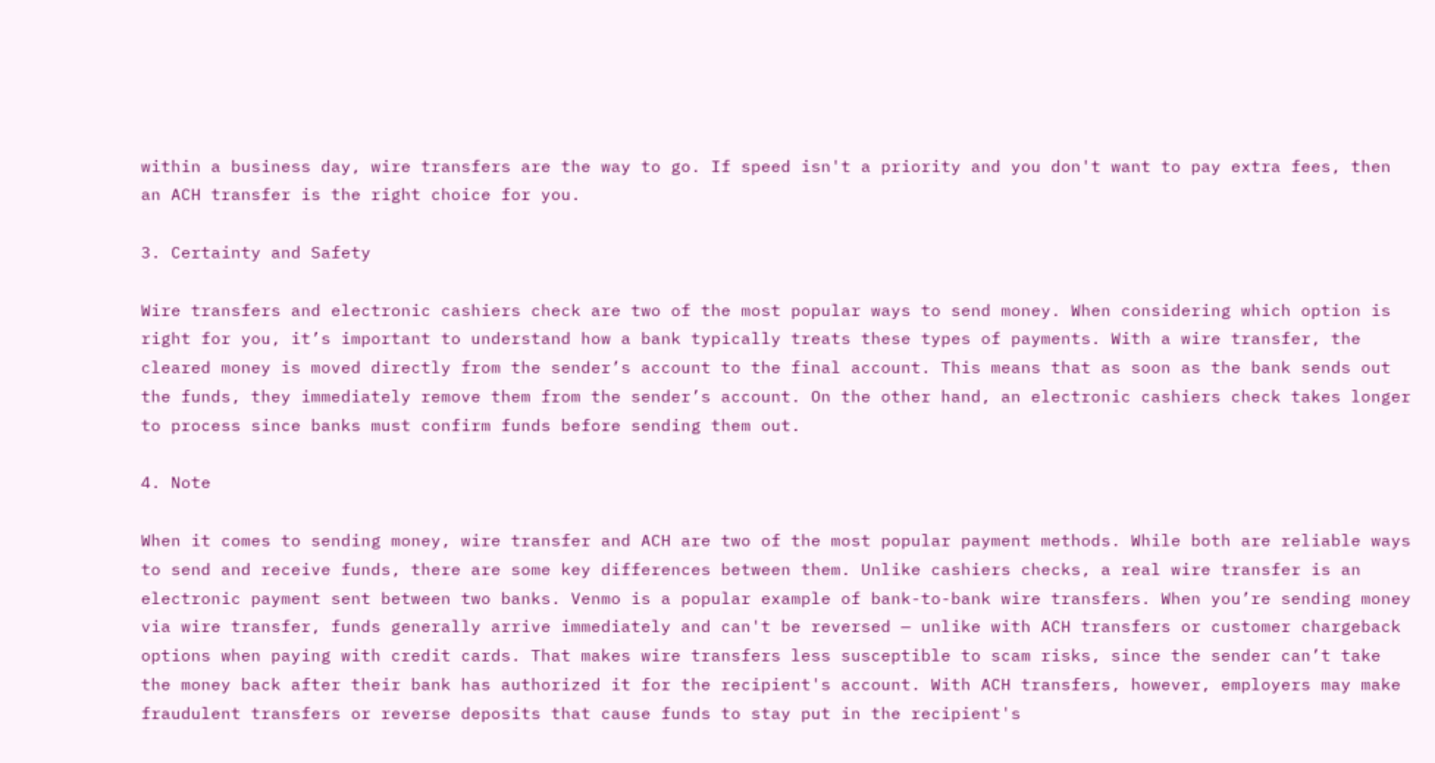within a business day, wire transfers are the way to go. If speed isn't a priority and you don't want to pay extra fees, then an ACH transfer is the right choice for you.

3. Certainty and Safety

Wire transfers and electronic cashiers check are two of the most popular ways to send money. When considering which option is right for you, it’s important to understand how a bank typically treats these types of payments. With a wire transfer, the cleared money is moved directly from the sender’s account to the final account. This means that as soon as the bank sends out the funds, they immediately remove them from the sender’s account. On the other hand, an electronic cashiers check takes longer to process since banks must confirm funds before sending them out.

4. Note

When it comes to sending money, wire transfer and ACH are two of the most popular payment methods. While both are reliable ways to send and receive funds, there are some key differences between them. Unlike cashiers checks, a real wire transfer is an electronic payment sent between two banks. Venmo is a popular example of bank-to-bank wire transfers. When you’re sending money via wire transfer, funds generally arrive immediately and can't be reversed — unlike with ACH transfers or customer chargeback options when paying with credit cards. That makes wire transfers less susceptible to scam risks, since the sender can’t take the money back after their bank has authorized it for the recipient's account. With ACH transfers, however, employers may make fraudulent transfers or reverse deposits that cause funds to stay put in the recipient's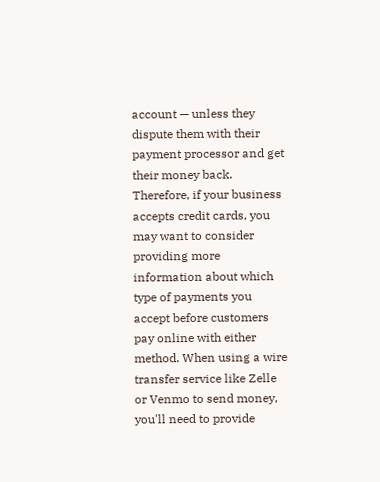account — unless they dispute them with their payment processor and get their money back. Therefore, if your business accepts credit cards, you may want to consider providing more information about which type of payments you accept before customers pay online with either method. When using a wire transfer service like Zelle or Venmo to send money, you'll need to provide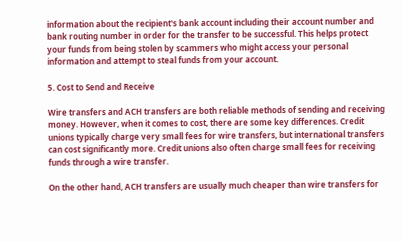information about the recipient's bank account including their account number and bank routing number in order for the transfer to be successful. This helps protect your funds from being stolen by scammers who might access your personal information and attempt to steal funds from your account.

5. Cost to Send and Receive

Wire transfers and ACH transfers are both reliable methods of sending and receiving money. However, when it comes to cost, there are some key differences. Credit unions typically charge very small fees for wire transfers, but international transfers can cost significantly more. Credit unions also often charge small fees for receiving funds through a wire transfer.

On the other hand, ACH transfers are usually much cheaper than wire transfers for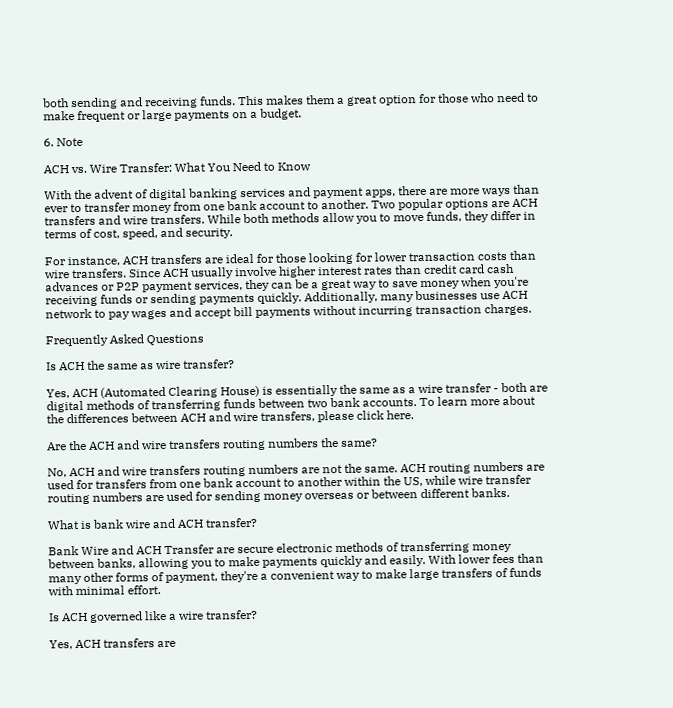both sending and receiving funds. This makes them a great option for those who need to make frequent or large payments on a budget.

6. Note

ACH vs. Wire Transfer: What You Need to Know

With the advent of digital banking services and payment apps, there are more ways than ever to transfer money from one bank account to another. Two popular options are ACH transfers and wire transfers. While both methods allow you to move funds, they differ in terms of cost, speed, and security.

For instance, ACH transfers are ideal for those looking for lower transaction costs than wire transfers. Since ACH usually involve higher interest rates than credit card cash advances or P2P payment services, they can be a great way to save money when you're receiving funds or sending payments quickly. Additionally, many businesses use ACH network to pay wages and accept bill payments without incurring transaction charges.

Frequently Asked Questions

Is ACH the same as wire transfer?

Yes, ACH (Automated Clearing House) is essentially the same as a wire transfer - both are digital methods of transferring funds between two bank accounts. To learn more about the differences between ACH and wire transfers, please click here.

Are the ACH and wire transfers routing numbers the same?

No, ACH and wire transfers routing numbers are not the same. ACH routing numbers are used for transfers from one bank account to another within the US, while wire transfer routing numbers are used for sending money overseas or between different banks.

What is bank wire and ACH transfer?

Bank Wire and ACH Transfer are secure electronic methods of transferring money between banks, allowing you to make payments quickly and easily. With lower fees than many other forms of payment, they're a convenient way to make large transfers of funds with minimal effort.

Is ACH governed like a wire transfer?

Yes, ACH transfers are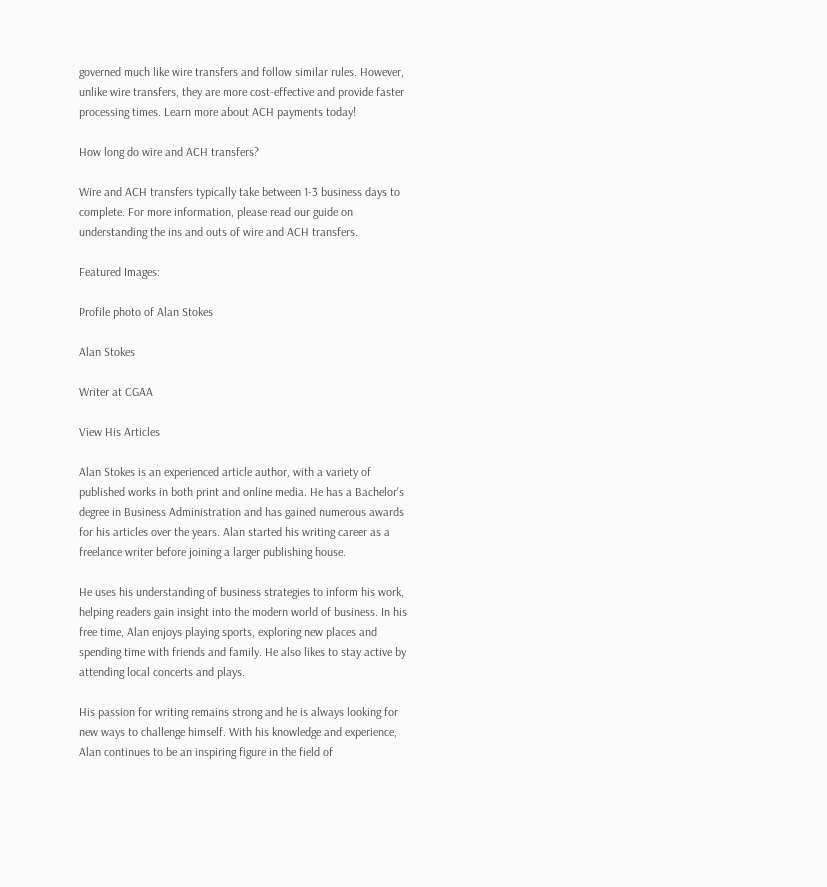governed much like wire transfers and follow similar rules. However, unlike wire transfers, they are more cost-effective and provide faster processing times. Learn more about ACH payments today!

How long do wire and ACH transfers?

Wire and ACH transfers typically take between 1-3 business days to complete. For more information, please read our guide on understanding the ins and outs of wire and ACH transfers.

Featured Images:

Profile photo of Alan Stokes

Alan Stokes

Writer at CGAA

View His Articles

Alan Stokes is an experienced article author, with a variety of published works in both print and online media. He has a Bachelor's degree in Business Administration and has gained numerous awards for his articles over the years. Alan started his writing career as a freelance writer before joining a larger publishing house.

He uses his understanding of business strategies to inform his work, helping readers gain insight into the modern world of business. In his free time, Alan enjoys playing sports, exploring new places and spending time with friends and family. He also likes to stay active by attending local concerts and plays.

His passion for writing remains strong and he is always looking for new ways to challenge himself. With his knowledge and experience, Alan continues to be an inspiring figure in the field of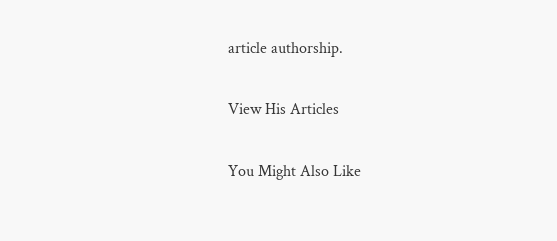article authorship.

View His Articles

You Might Also Like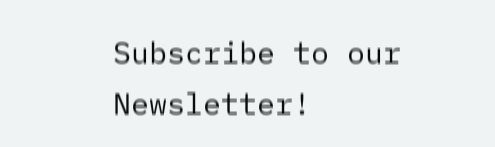Subscribe to our Newsletter!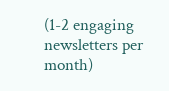(1-2 engaging newsletters per month)